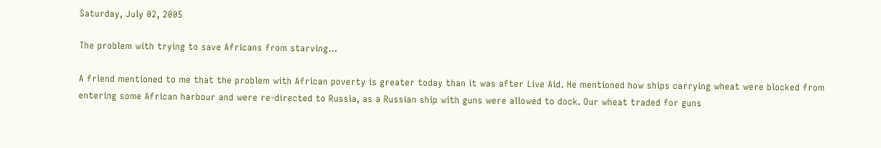Saturday, July 02, 2005

The problem with trying to save Africans from starving...

A friend mentioned to me that the problem with African poverty is greater today than it was after Live Aid. He mentioned how ships carrying wheat were blocked from entering some African harbour and were re-directed to Russia, as a Russian ship with guns were allowed to dock. Our wheat traded for guns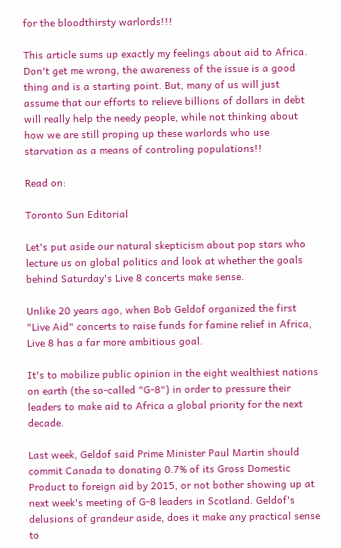for the bloodthirsty warlords!!!

This article sums up exactly my feelings about aid to Africa. Don't get me wrong, the awareness of the issue is a good thing and is a starting point. But, many of us will just assume that our efforts to relieve billions of dollars in debt will really help the needy people, while not thinking about how we are still proping up these warlords who use starvation as a means of controling populations!!

Read on:

Toronto Sun Editorial

Let's put aside our natural skepticism about pop stars who lecture us on global politics and look at whether the goals behind Saturday's Live 8 concerts make sense.

Unlike 20 years ago, when Bob Geldof organized the first "Live Aid" concerts to raise funds for famine relief in Africa, Live 8 has a far more ambitious goal.

It's to mobilize public opinion in the eight wealthiest nations on earth (the so-called "G-8") in order to pressure their leaders to make aid to Africa a global priority for the next decade.

Last week, Geldof said Prime Minister Paul Martin should commit Canada to donating 0.7% of its Gross Domestic Product to foreign aid by 2015, or not bother showing up at next week's meeting of G-8 leaders in Scotland. Geldof's delusions of grandeur aside, does it make any practical sense to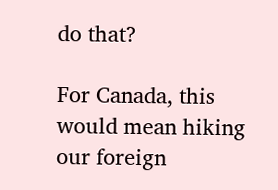do that?

For Canada, this would mean hiking our foreign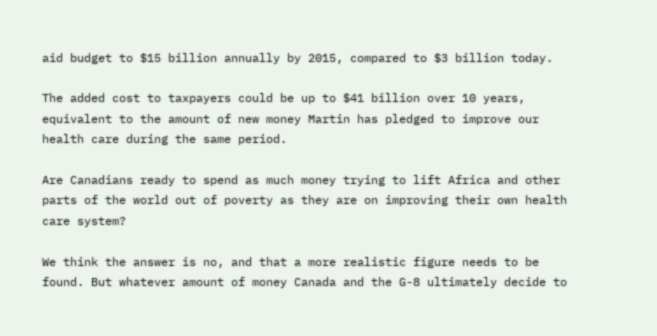aid budget to $15 billion annually by 2015, compared to $3 billion today.

The added cost to taxpayers could be up to $41 billion over 10 years, equivalent to the amount of new money Martin has pledged to improve our health care during the same period.

Are Canadians ready to spend as much money trying to lift Africa and other parts of the world out of poverty as they are on improving their own health care system?

We think the answer is no, and that a more realistic figure needs to be found. But whatever amount of money Canada and the G-8 ultimately decide to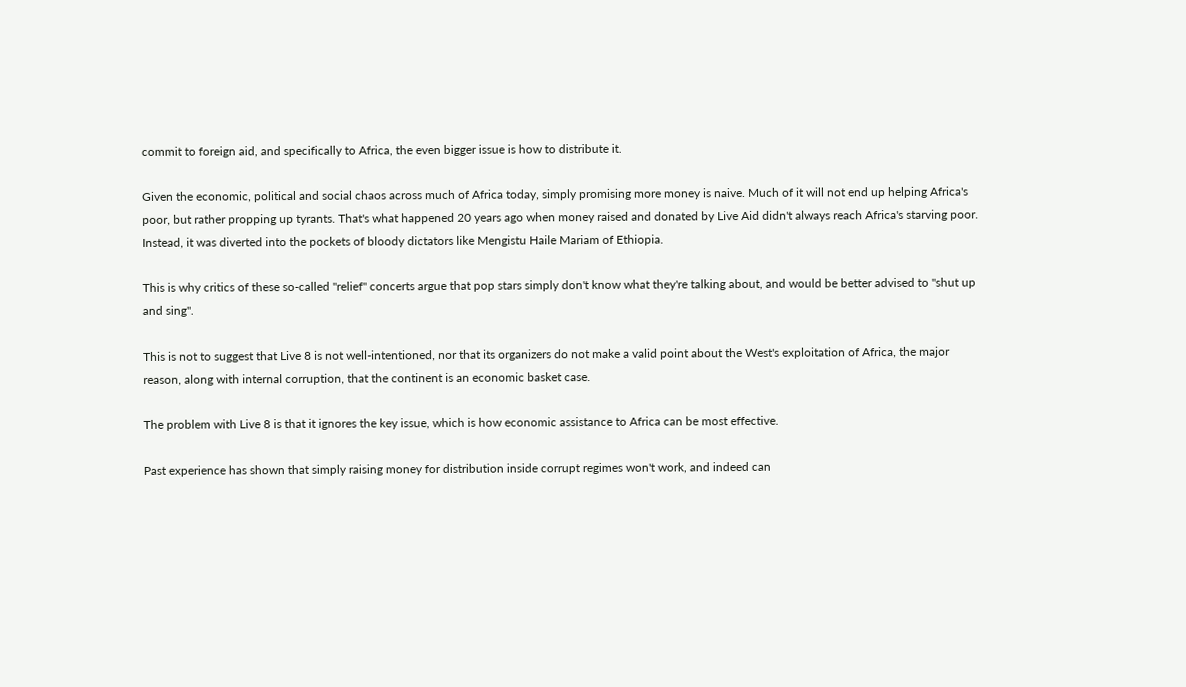commit to foreign aid, and specifically to Africa, the even bigger issue is how to distribute it.

Given the economic, political and social chaos across much of Africa today, simply promising more money is naive. Much of it will not end up helping Africa's poor, but rather propping up tyrants. That's what happened 20 years ago when money raised and donated by Live Aid didn't always reach Africa's starving poor. Instead, it was diverted into the pockets of bloody dictators like Mengistu Haile Mariam of Ethiopia.

This is why critics of these so-called "relief" concerts argue that pop stars simply don't know what they're talking about, and would be better advised to "shut up and sing".

This is not to suggest that Live 8 is not well-intentioned, nor that its organizers do not make a valid point about the West's exploitation of Africa, the major reason, along with internal corruption, that the continent is an economic basket case.

The problem with Live 8 is that it ignores the key issue, which is how economic assistance to Africa can be most effective.

Past experience has shown that simply raising money for distribution inside corrupt regimes won't work, and indeed can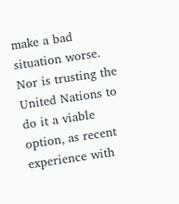make a bad situation worse. Nor is trusting the United Nations to do it a viable option, as recent experience with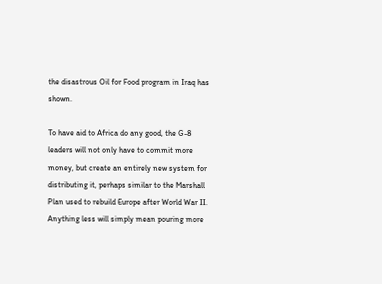the disastrous Oil for Food program in Iraq has shown.

To have aid to Africa do any good, the G-8 leaders will not only have to commit more money, but create an entirely new system for distributing it, perhaps similar to the Marshall Plan used to rebuild Europe after World War II. Anything less will simply mean pouring more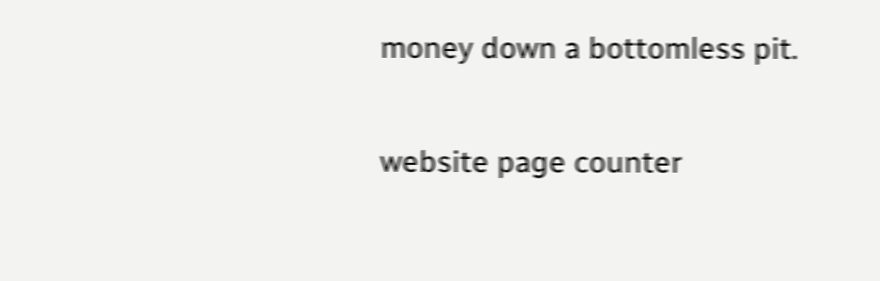money down a bottomless pit.

website page counter